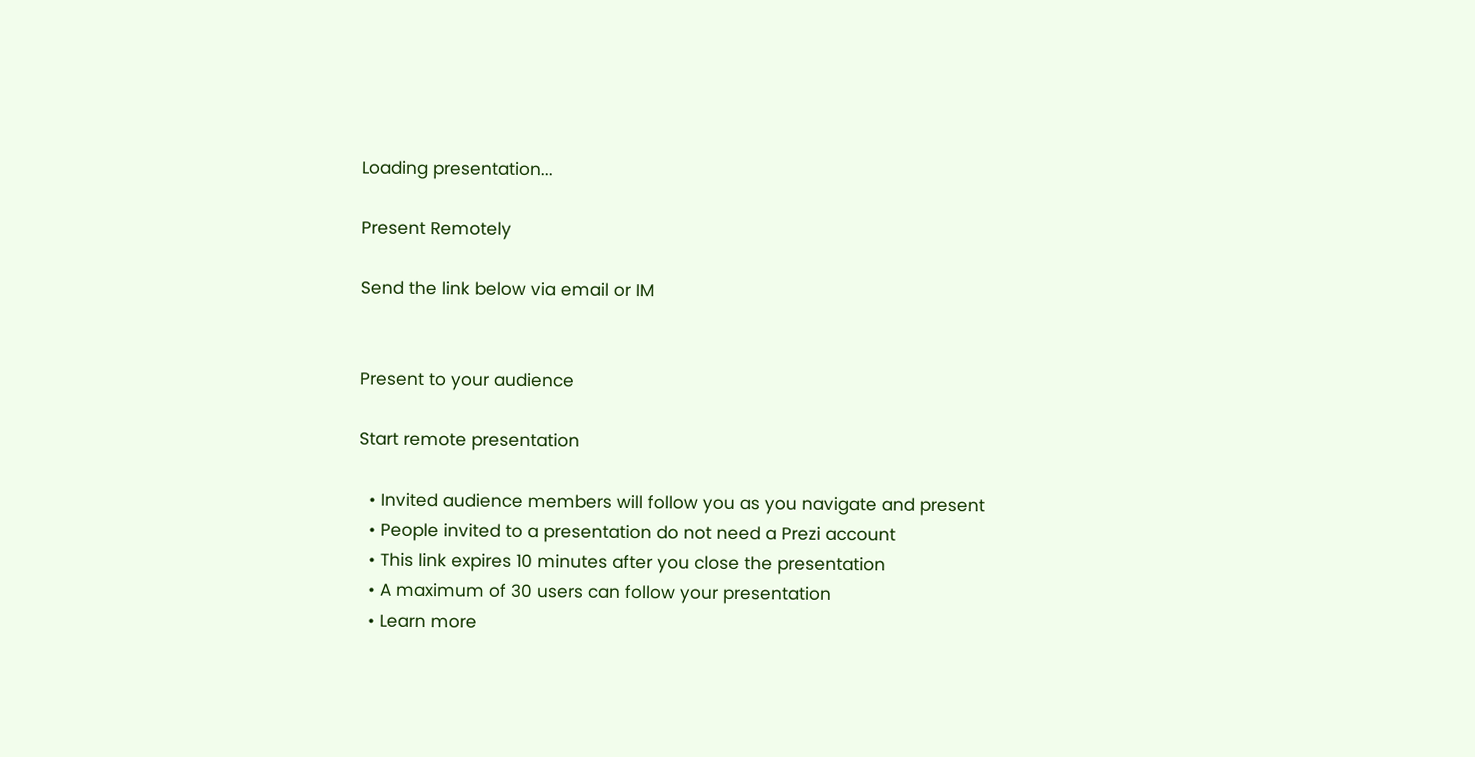Loading presentation...

Present Remotely

Send the link below via email or IM


Present to your audience

Start remote presentation

  • Invited audience members will follow you as you navigate and present
  • People invited to a presentation do not need a Prezi account
  • This link expires 10 minutes after you close the presentation
  • A maximum of 30 users can follow your presentation
  • Learn more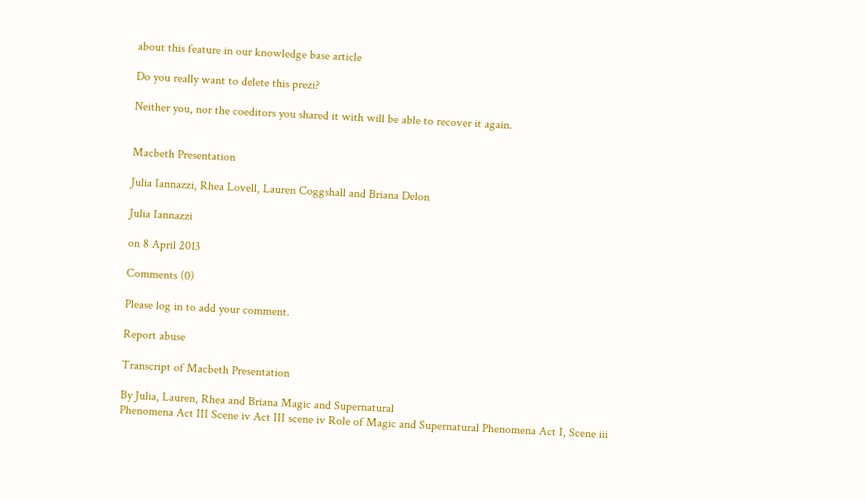about this feature in our knowledge base article

Do you really want to delete this prezi?

Neither you, nor the coeditors you shared it with will be able to recover it again.


Macbeth Presentation

Julia Iannazzi, Rhea Lovell, Lauren Coggshall and Briana Delon

Julia Iannazzi

on 8 April 2013

Comments (0)

Please log in to add your comment.

Report abuse

Transcript of Macbeth Presentation

By Julia, Lauren, Rhea and Briana Magic and Supernatural
Phenomena Act III Scene iv Act III scene iv Role of Magic and Supernatural Phenomena Act I, Scene iii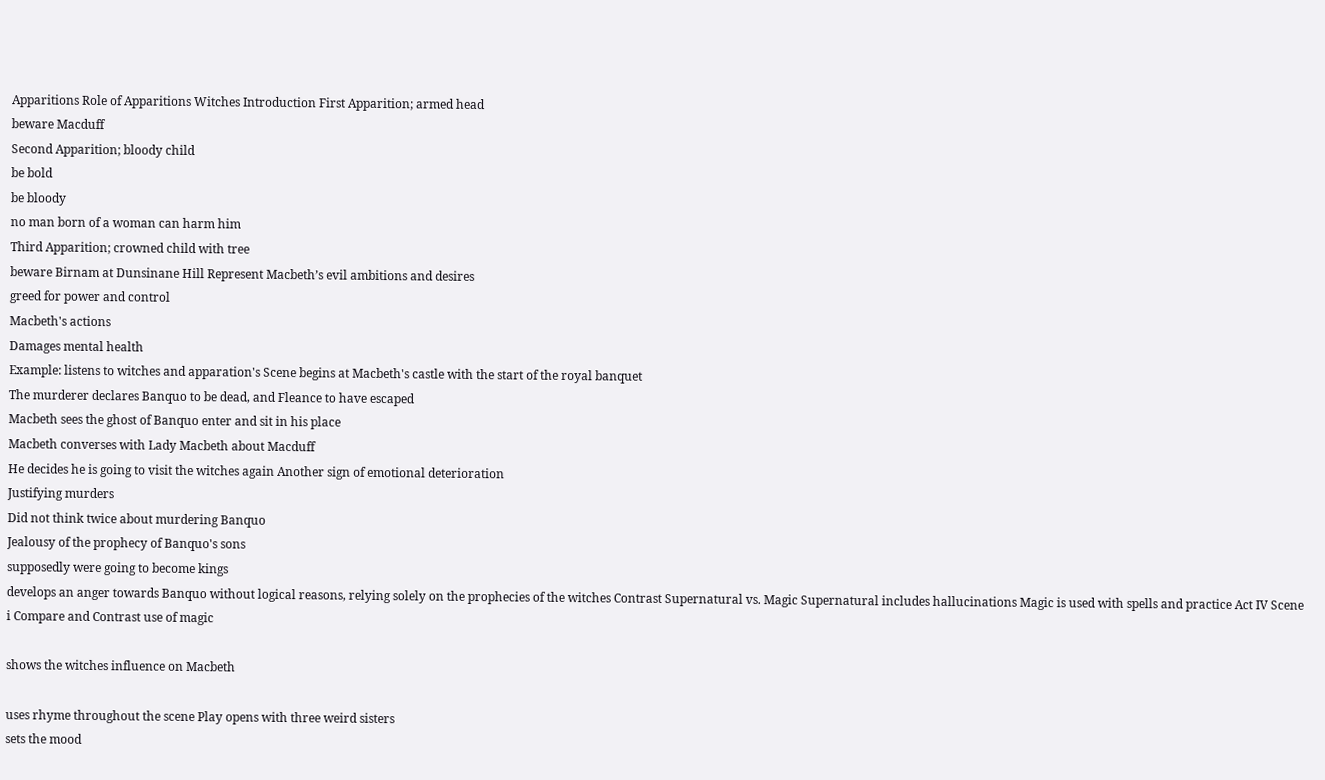Apparitions Role of Apparitions Witches Introduction First Apparition; armed head
beware Macduff
Second Apparition; bloody child
be bold
be bloody
no man born of a woman can harm him
Third Apparition; crowned child with tree
beware Birnam at Dunsinane Hill Represent Macbeth’s evil ambitions and desires
greed for power and control
Macbeth's actions
Damages mental health
Example: listens to witches and apparation's Scene begins at Macbeth's castle with the start of the royal banquet
The murderer declares Banquo to be dead, and Fleance to have escaped
Macbeth sees the ghost of Banquo enter and sit in his place
Macbeth converses with Lady Macbeth about Macduff
He decides he is going to visit the witches again Another sign of emotional deterioration
Justifying murders
Did not think twice about murdering Banquo
Jealousy of the prophecy of Banquo's sons
supposedly were going to become kings
develops an anger towards Banquo without logical reasons, relying solely on the prophecies of the witches Contrast Supernatural vs. Magic Supernatural includes hallucinations Magic is used with spells and practice Act IV Scene i Compare and Contrast use of magic

shows the witches influence on Macbeth

uses rhyme throughout the scene Play opens with three weird sisters
sets the mood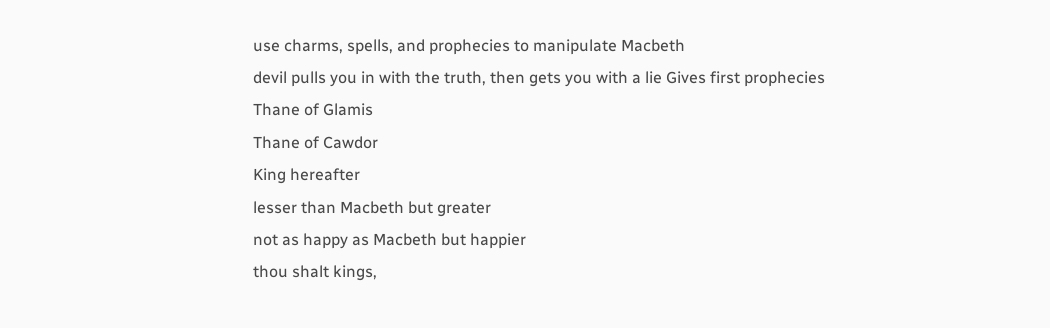use charms, spells, and prophecies to manipulate Macbeth
devil pulls you in with the truth, then gets you with a lie Gives first prophecies
Thane of Glamis
Thane of Cawdor
King hereafter
lesser than Macbeth but greater
not as happy as Macbeth but happier
thou shalt kings,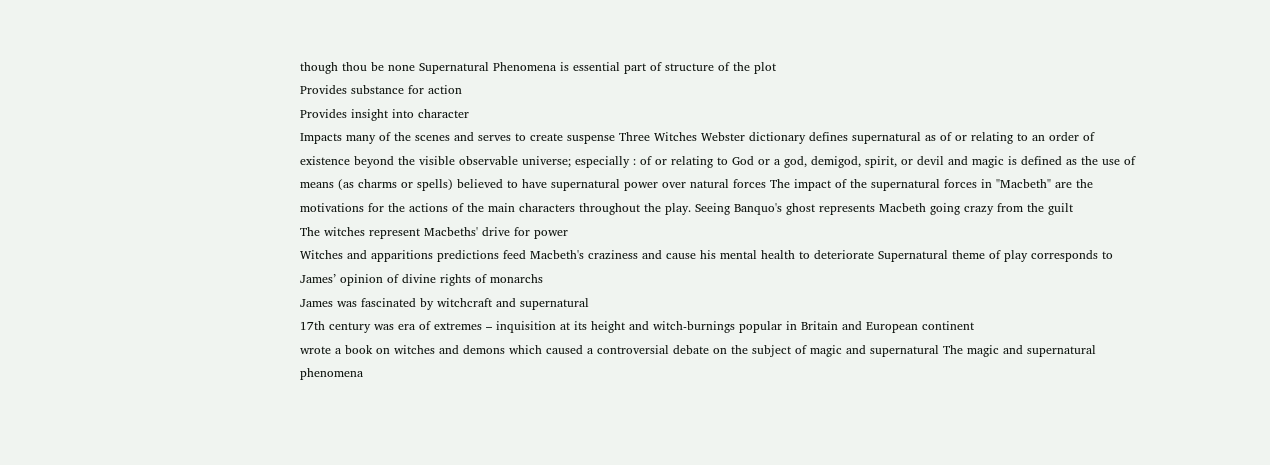though thou be none Supernatural Phenomena is essential part of structure of the plot
Provides substance for action
Provides insight into character
Impacts many of the scenes and serves to create suspense Three Witches Webster dictionary defines supernatural as of or relating to an order of existence beyond the visible observable universe; especially : of or relating to God or a god, demigod, spirit, or devil and magic is defined as the use of means (as charms or spells) believed to have supernatural power over natural forces The impact of the supernatural forces in "Macbeth" are the motivations for the actions of the main characters throughout the play. Seeing Banquo's ghost represents Macbeth going crazy from the guilt
The witches represent Macbeths' drive for power
Witches and apparitions predictions feed Macbeth's craziness and cause his mental health to deteriorate Supernatural theme of play corresponds to James’ opinion of divine rights of monarchs
James was fascinated by witchcraft and supernatural
17th century was era of extremes – inquisition at its height and witch-burnings popular in Britain and European continent
wrote a book on witches and demons which caused a controversial debate on the subject of magic and supernatural The magic and supernatural phenomena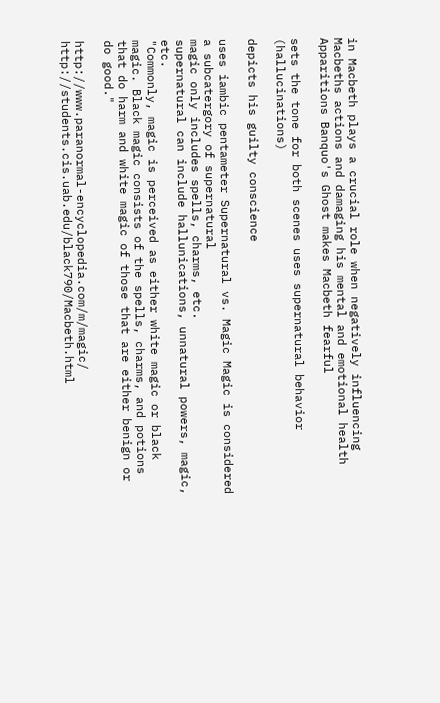in Macbeth plays a crucial role when negatively influencing Macbeths actions and damaging his mental and emotional health Apparitions Banquo's Ghost makes Macbeth fearful

sets the tone for both scenes uses supernatural behavior (hallucinations)

depicts his guilty conscience

uses iambic pentameter Supernatural vs. Magic Magic is considered a subcatergory of supernatural
magic only includes spells, charms, etc.
supernatural can include hallunications, unnatural powers, magic, etc.
"Commonly, magic is perceived as either white magic or black magic. Black magic consists of the spells, charms, and potions that do harm and white magic of those that are either benign or do good."

http://www.paranormal-encyclopedia.com/m/magic/ http://students.cis.uab.edu/black790/Macbeth.html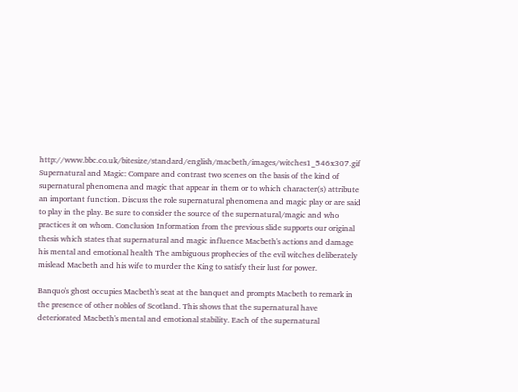http://www.bbc.co.uk/bitesize/standard/english/macbeth/images/witches1_546x307.gif Supernatural and Magic: Compare and contrast two scenes on the basis of the kind of supernatural phenomena and magic that appear in them or to which character(s) attribute an important function. Discuss the role supernatural phenomena and magic play or are said to play in the play. Be sure to consider the source of the supernatural/magic and who practices it on whom. Conclusion Information from the previous slide supports our original thesis which states that supernatural and magic influence Macbeth's actions and damage his mental and emotional health The ambiguous prophecies of the evil witches deliberately mislead Macbeth and his wife to murder the King to satisfy their lust for power.

Banquo's ghost occupies Macbeth's seat at the banquet and prompts Macbeth to remark in the presence of other nobles of Scotland. This shows that the supernatural have deteriorated Macbeth's mental and emotional stability. Each of the supernatural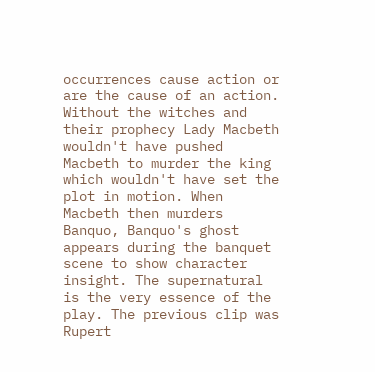occurrences cause action or are the cause of an action. Without the witches and their prophecy Lady Macbeth wouldn't have pushed Macbeth to murder the king which wouldn't have set the plot in motion. When Macbeth then murders Banquo, Banquo's ghost appears during the banquet scene to show character insight. The supernatural is the very essence of the play. The previous clip was Rupert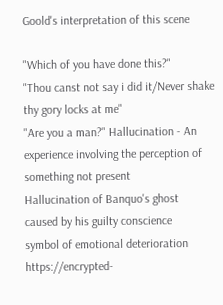Goold's interpretation of this scene

"Which of you have done this?"
"Thou canst not say i did it/Never shake thy gory locks at me"
"Are you a man?" Hallucination - An experience involving the perception of something not present
Hallucination of Banquo's ghost
caused by his guilty conscience
symbol of emotional deterioration https://encrypted-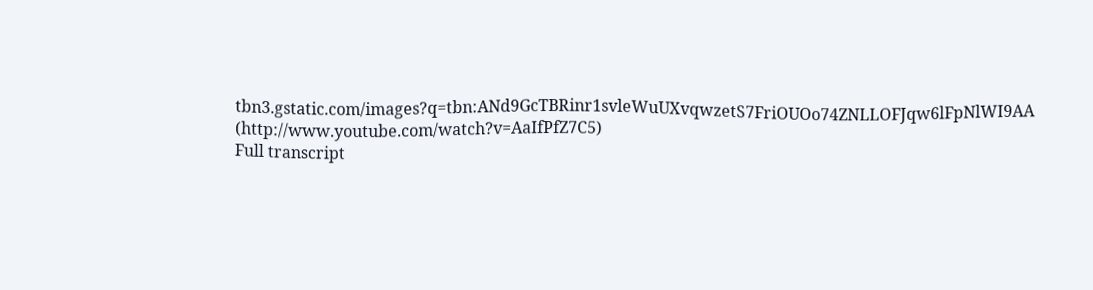tbn3.gstatic.com/images?q=tbn:ANd9GcTBRinr1svleWuUXvqwzetS7FriOUOo74ZNLLOFJqw6lFpNlWI9AA (http://www.youtube.com/watch?v=AaIfPfZ7C5)
Full transcript